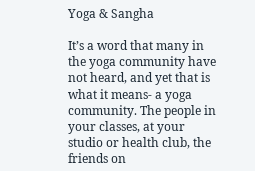Yoga & Sangha

It’s a word that many in the yoga community have not heard, and yet that is what it means- a yoga community. The people in your classes, at your studio or health club, the friends on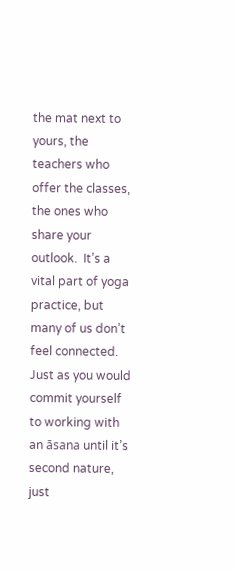the mat next to yours, the teachers who offer the classes, the ones who share your outlook.  It’s a vital part of yoga practice, but many of us don’t feel connected.  Just as you would commit yourself to working with an āsana until it’s second nature, just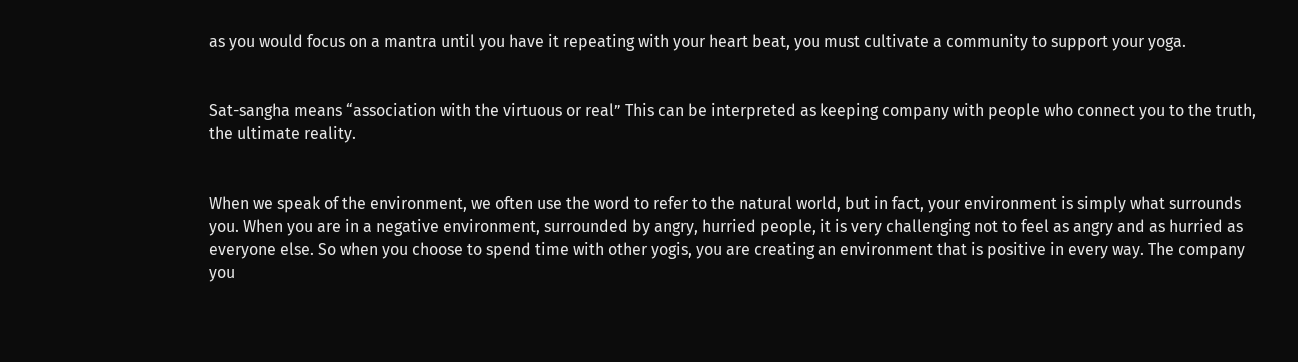as you would focus on a mantra until you have it repeating with your heart beat, you must cultivate a community to support your yoga.


Sat-sangha means “association with the virtuous or real” This can be interpreted as keeping company with people who connect you to the truth, the ultimate reality.


When we speak of the environment, we often use the word to refer to the natural world, but in fact, your environment is simply what surrounds you. When you are in a negative environment, surrounded by angry, hurried people, it is very challenging not to feel as angry and as hurried as everyone else. So when you choose to spend time with other yogis, you are creating an environment that is positive in every way. The company you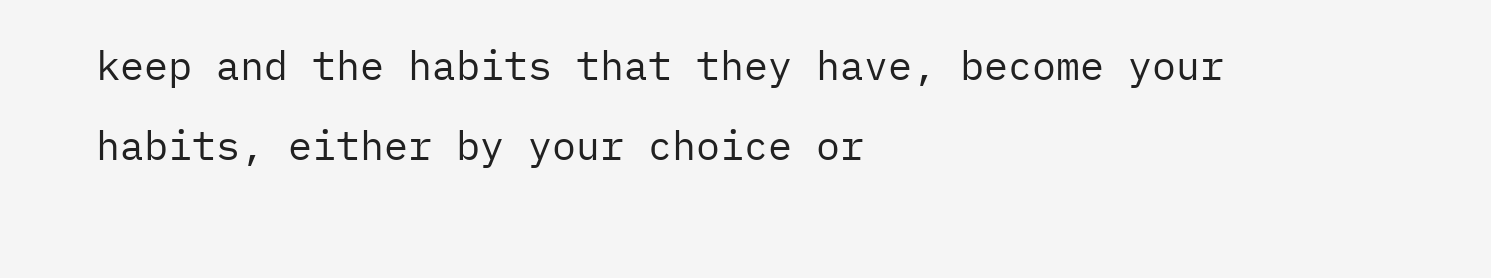keep and the habits that they have, become your habits, either by your choice or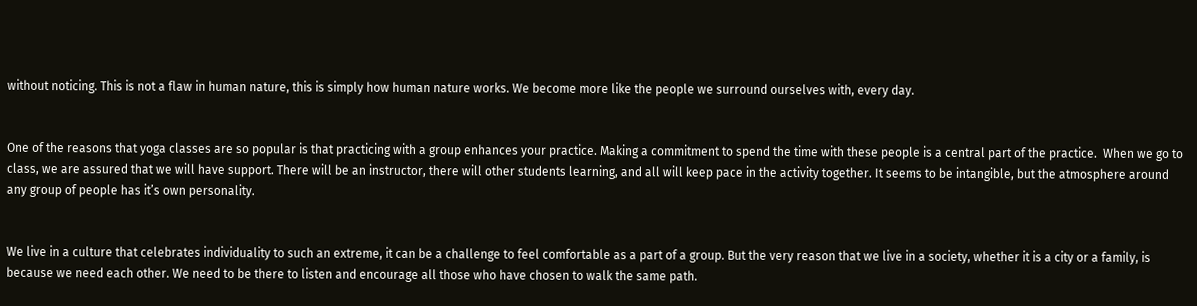without noticing. This is not a flaw in human nature, this is simply how human nature works. We become more like the people we surround ourselves with, every day.


One of the reasons that yoga classes are so popular is that practicing with a group enhances your practice. Making a commitment to spend the time with these people is a central part of the practice.  When we go to class, we are assured that we will have support. There will be an instructor, there will other students learning, and all will keep pace in the activity together. It seems to be intangible, but the atmosphere around any group of people has it’s own personality.


We live in a culture that celebrates individuality to such an extreme, it can be a challenge to feel comfortable as a part of a group. But the very reason that we live in a society, whether it is a city or a family, is because we need each other. We need to be there to listen and encourage all those who have chosen to walk the same path.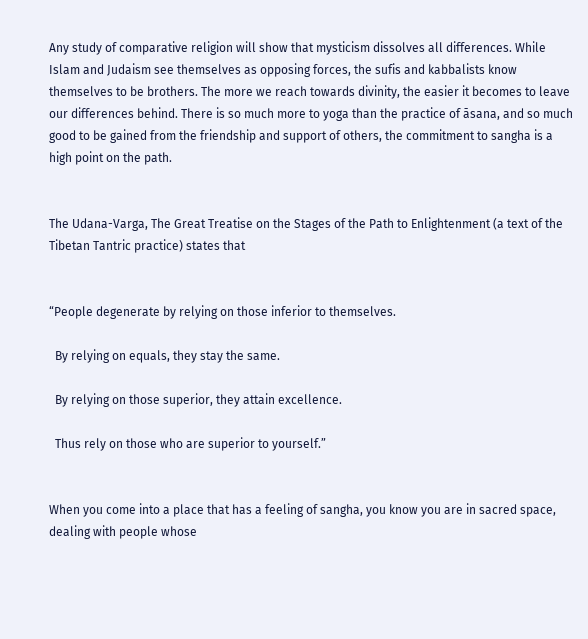Any study of comparative religion will show that mysticism dissolves all differences. While Islam and Judaism see themselves as opposing forces, the sufis and kabbalists know themselves to be brothers. The more we reach towards divinity, the easier it becomes to leave our differences behind. There is so much more to yoga than the practice of āsana, and so much good to be gained from the friendship and support of others, the commitment to sangha is a high point on the path.


The Udana-Varga, The Great Treatise on the Stages of the Path to Enlightenment (a text of the Tibetan Tantric practice) states that


“People degenerate by relying on those inferior to themselves.

  By relying on equals, they stay the same.

  By relying on those superior, they attain excellence.

  Thus rely on those who are superior to yourself.”


When you come into a place that has a feeling of sangha, you know you are in sacred space, dealing with people whose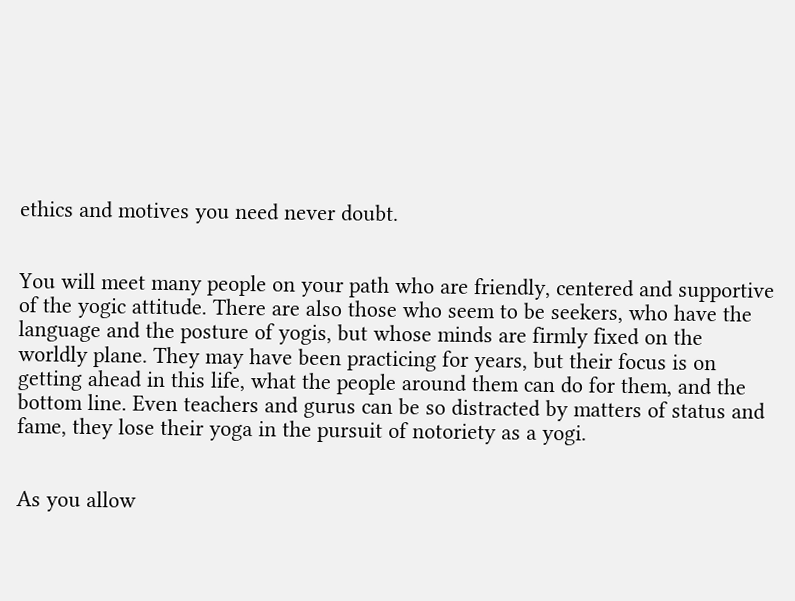ethics and motives you need never doubt.


You will meet many people on your path who are friendly, centered and supportive of the yogic attitude. There are also those who seem to be seekers, who have the language and the posture of yogis, but whose minds are firmly fixed on the worldly plane. They may have been practicing for years, but their focus is on getting ahead in this life, what the people around them can do for them, and the bottom line. Even teachers and gurus can be so distracted by matters of status and fame, they lose their yoga in the pursuit of notoriety as a yogi.


As you allow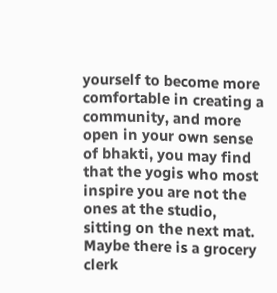yourself to become more comfortable in creating a community, and more open in your own sense of bhakti, you may find that the yogis who most inspire you are not the ones at the studio, sitting on the next mat. Maybe there is a grocery clerk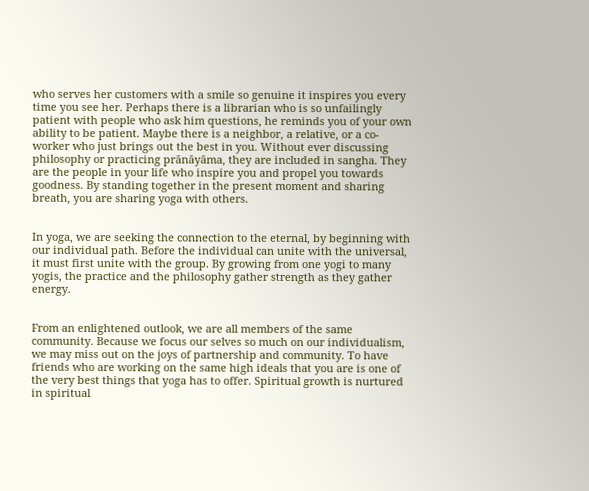who serves her customers with a smile so genuine it inspires you every time you see her. Perhaps there is a librarian who is so unfailingly patient with people who ask him questions, he reminds you of your own ability to be patient. Maybe there is a neighbor, a relative, or a co-worker who just brings out the best in you. Without ever discussing philosophy or practicing prānāyāma, they are included in sangha. They are the people in your life who inspire you and propel you towards goodness. By standing together in the present moment and sharing breath, you are sharing yoga with others.


In yoga, we are seeking the connection to the eternal, by beginning with our individual path. Before the individual can unite with the universal, it must first unite with the group. By growing from one yogi to many yogis, the practice and the philosophy gather strength as they gather energy.


From an enlightened outlook, we are all members of the same community. Because we focus our selves so much on our individualism, we may miss out on the joys of partnership and community. To have friends who are working on the same high ideals that you are is one of the very best things that yoga has to offer. Spiritual growth is nurtured in spiritual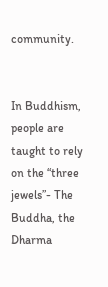community.


In Buddhism, people are taught to rely on the “three jewels”- The Buddha, the Dharma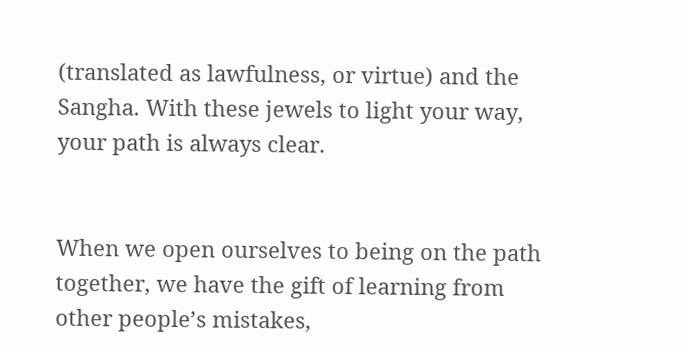(translated as lawfulness, or virtue) and the Sangha. With these jewels to light your way, your path is always clear.


When we open ourselves to being on the path together, we have the gift of learning from other people’s mistakes,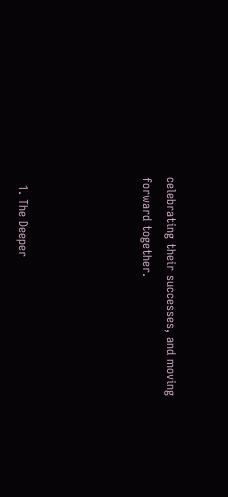celebrating their successes, and moving forward together.




  1. The Deeper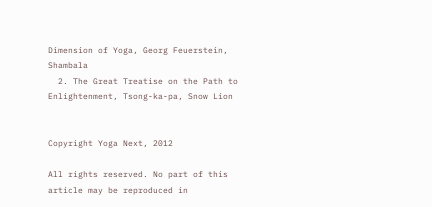Dimension of Yoga, Georg Feuerstein, Shambala
  2. The Great Treatise on the Path to Enlightenment, Tsong-ka-pa, Snow Lion


Copyright Yoga Next, 2012

All rights reserved. No part of this article may be reproduced in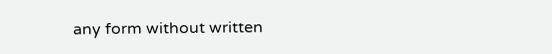any form without written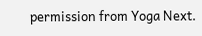permission from Yoga Next.